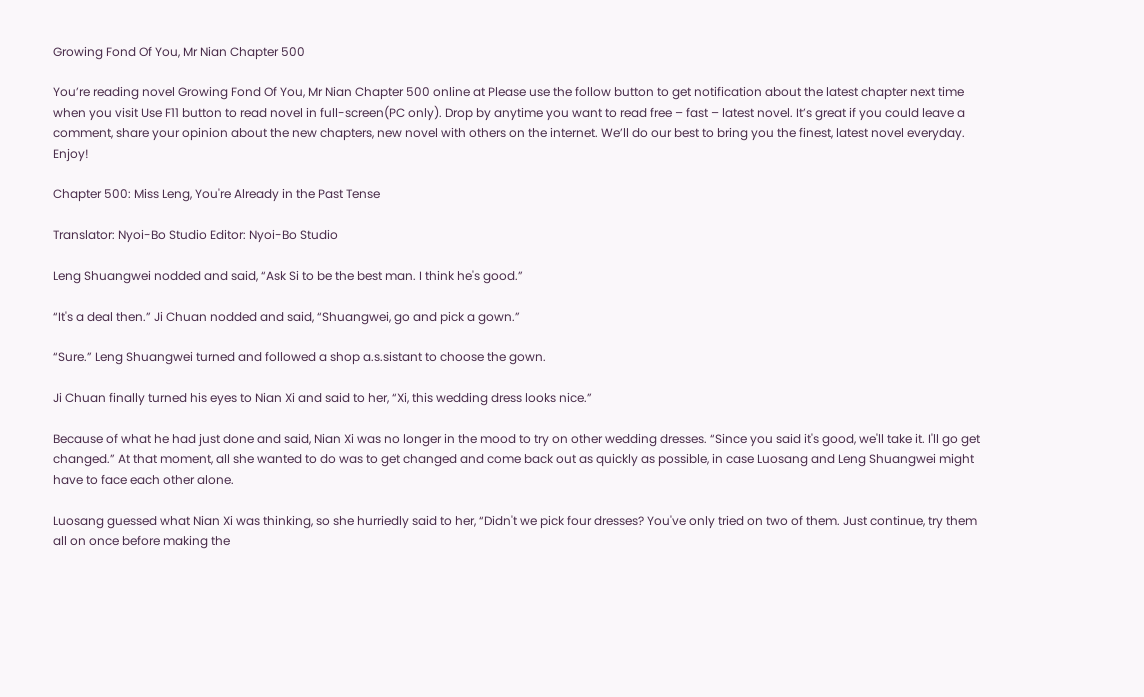Growing Fond Of You, Mr Nian Chapter 500

You’re reading novel Growing Fond Of You, Mr Nian Chapter 500 online at Please use the follow button to get notification about the latest chapter next time when you visit Use F11 button to read novel in full-screen(PC only). Drop by anytime you want to read free – fast – latest novel. It’s great if you could leave a comment, share your opinion about the new chapters, new novel with others on the internet. We’ll do our best to bring you the finest, latest novel everyday. Enjoy!

Chapter 500: Miss Leng, You're Already in the Past Tense

Translator: Nyoi-Bo Studio Editor: Nyoi-Bo Studio

Leng Shuangwei nodded and said, “Ask Si to be the best man. I think he's good.”

“It's a deal then.” Ji Chuan nodded and said, “Shuangwei, go and pick a gown.”

“Sure.” Leng Shuangwei turned and followed a shop a.s.sistant to choose the gown.

Ji Chuan finally turned his eyes to Nian Xi and said to her, “Xi, this wedding dress looks nice.”

Because of what he had just done and said, Nian Xi was no longer in the mood to try on other wedding dresses. “Since you said it's good, we'll take it. I'll go get changed.” At that moment, all she wanted to do was to get changed and come back out as quickly as possible, in case Luosang and Leng Shuangwei might have to face each other alone.

Luosang guessed what Nian Xi was thinking, so she hurriedly said to her, “Didn't we pick four dresses? You've only tried on two of them. Just continue, try them all on once before making the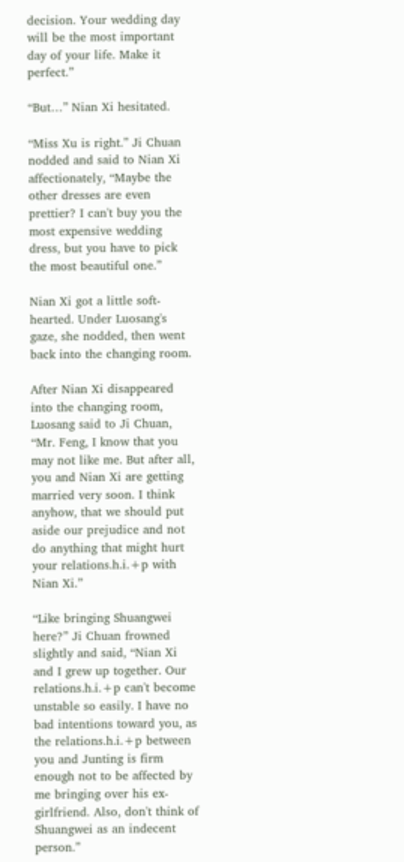decision. Your wedding day will be the most important day of your life. Make it perfect.”

“But…” Nian Xi hesitated.

“Miss Xu is right.” Ji Chuan nodded and said to Nian Xi affectionately, “Maybe the other dresses are even prettier? I can't buy you the most expensive wedding dress, but you have to pick the most beautiful one.”

Nian Xi got a little soft-hearted. Under Luosang's gaze, she nodded, then went back into the changing room.

After Nian Xi disappeared into the changing room, Luosang said to Ji Chuan, “Mr. Feng, I know that you may not like me. But after all, you and Nian Xi are getting married very soon. I think anyhow, that we should put aside our prejudice and not do anything that might hurt your relations.h.i.+p with Nian Xi.”

“Like bringing Shuangwei here?” Ji Chuan frowned slightly and said, “Nian Xi and I grew up together. Our relations.h.i.+p can't become unstable so easily. I have no bad intentions toward you, as the relations.h.i.+p between you and Junting is firm enough not to be affected by me bringing over his ex-girlfriend. Also, don't think of Shuangwei as an indecent person.”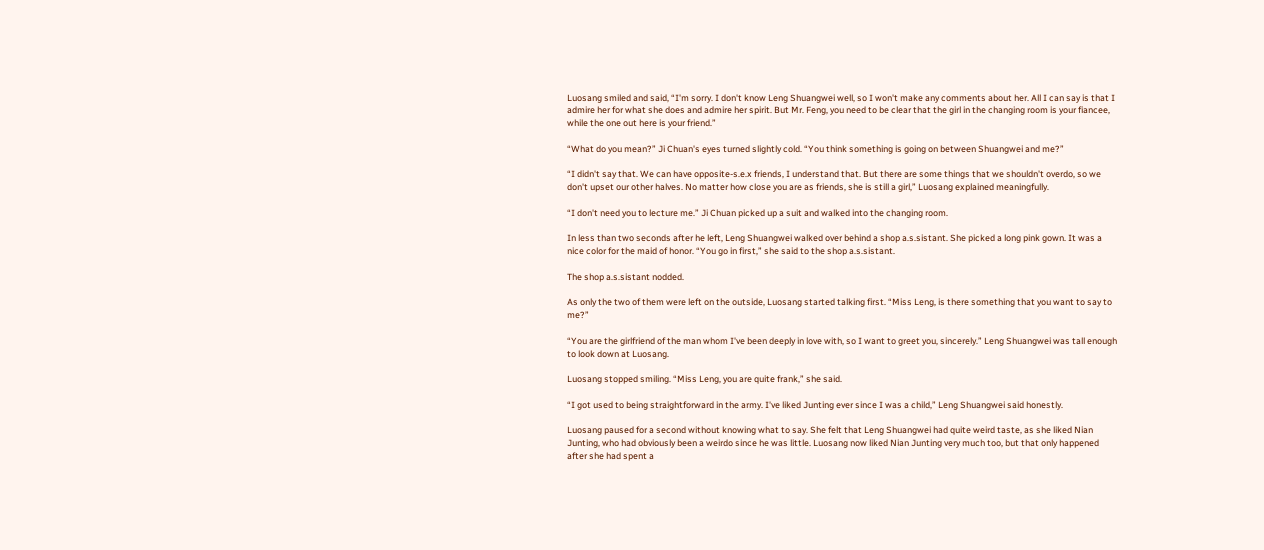Luosang smiled and said, “I'm sorry. I don't know Leng Shuangwei well, so I won't make any comments about her. All I can say is that I admire her for what she does and admire her spirit. But Mr. Feng, you need to be clear that the girl in the changing room is your fiancee, while the one out here is your friend.”

“What do you mean?” Ji Chuan's eyes turned slightly cold. “You think something is going on between Shuangwei and me?”

“I didn't say that. We can have opposite-s.e.x friends, I understand that. But there are some things that we shouldn't overdo, so we don't upset our other halves. No matter how close you are as friends, she is still a girl,” Luosang explained meaningfully.

“I don't need you to lecture me.” Ji Chuan picked up a suit and walked into the changing room.

In less than two seconds after he left, Leng Shuangwei walked over behind a shop a.s.sistant. She picked a long pink gown. It was a nice color for the maid of honor. “You go in first,” she said to the shop a.s.sistant.

The shop a.s.sistant nodded.

As only the two of them were left on the outside, Luosang started talking first. “Miss Leng, is there something that you want to say to me?”

“You are the girlfriend of the man whom I've been deeply in love with, so I want to greet you, sincerely.” Leng Shuangwei was tall enough to look down at Luosang.

Luosang stopped smiling. “Miss Leng, you are quite frank,” she said.

“I got used to being straightforward in the army. I've liked Junting ever since I was a child,” Leng Shuangwei said honestly.

Luosang paused for a second without knowing what to say. She felt that Leng Shuangwei had quite weird taste, as she liked Nian Junting, who had obviously been a weirdo since he was little. Luosang now liked Nian Junting very much too, but that only happened after she had spent a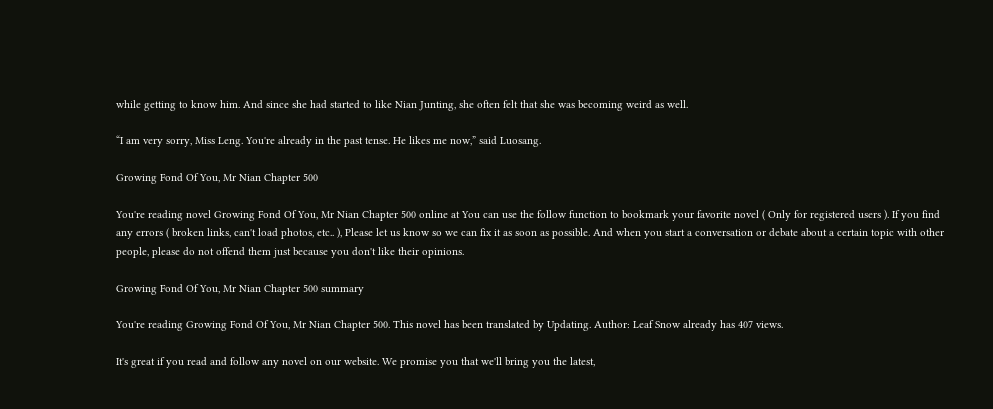while getting to know him. And since she had started to like Nian Junting, she often felt that she was becoming weird as well.

“I am very sorry, Miss Leng. You're already in the past tense. He likes me now,” said Luosang.

Growing Fond Of You, Mr Nian Chapter 500

You're reading novel Growing Fond Of You, Mr Nian Chapter 500 online at You can use the follow function to bookmark your favorite novel ( Only for registered users ). If you find any errors ( broken links, can't load photos, etc.. ), Please let us know so we can fix it as soon as possible. And when you start a conversation or debate about a certain topic with other people, please do not offend them just because you don't like their opinions.

Growing Fond Of You, Mr Nian Chapter 500 summary

You're reading Growing Fond Of You, Mr Nian Chapter 500. This novel has been translated by Updating. Author: Leaf Snow already has 407 views.

It's great if you read and follow any novel on our website. We promise you that we'll bring you the latest,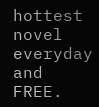hottest novel everyday and FREE.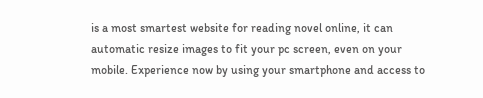is a most smartest website for reading novel online, it can automatic resize images to fit your pc screen, even on your mobile. Experience now by using your smartphone and access to